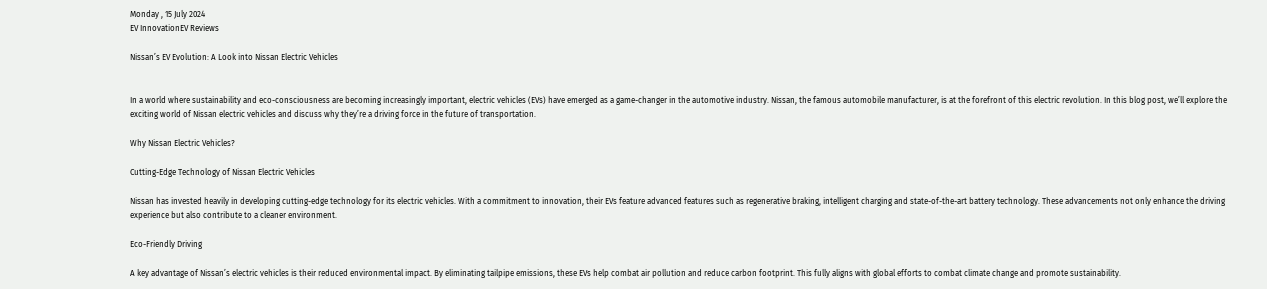Monday , 15 July 2024
EV InnovationEV Reviews

Nissan’s EV Evolution: A Look into Nissan Electric Vehicles


In a world where sustainability and eco-consciousness are becoming increasingly important, electric vehicles (EVs) have emerged as a game-changer in the automotive industry. Nissan, the famous automobile manufacturer, is at the forefront of this electric revolution. In this blog post, we’ll explore the exciting world of Nissan electric vehicles and discuss why they’re a driving force in the future of transportation.

Why Nissan Electric Vehicles?

Cutting-Edge Technology of Nissan Electric Vehicles

Nissan has invested heavily in developing cutting-edge technology for its electric vehicles. With a commitment to innovation, their EVs feature advanced features such as regenerative braking, intelligent charging and state-of-the-art battery technology. These advancements not only enhance the driving experience but also contribute to a cleaner environment.

Eco-Friendly Driving

A key advantage of Nissan’s electric vehicles is their reduced environmental impact. By eliminating tailpipe emissions, these EVs help combat air pollution and reduce carbon footprint. This fully aligns with global efforts to combat climate change and promote sustainability.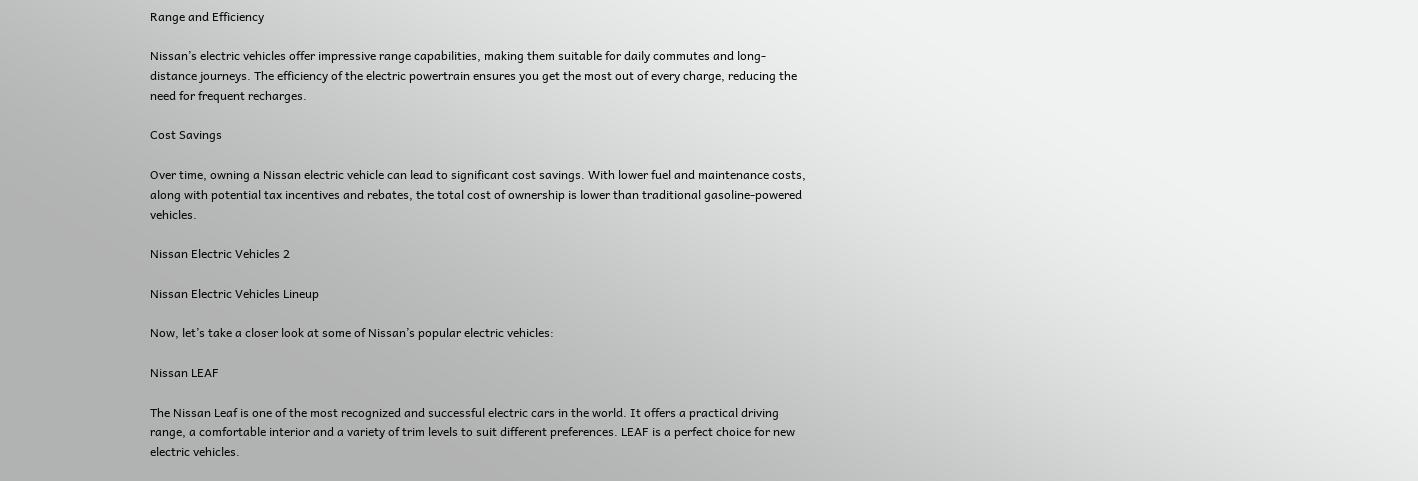Range and Efficiency

Nissan’s electric vehicles offer impressive range capabilities, making them suitable for daily commutes and long-distance journeys. The efficiency of the electric powertrain ensures you get the most out of every charge, reducing the need for frequent recharges.

Cost Savings

Over time, owning a Nissan electric vehicle can lead to significant cost savings. With lower fuel and maintenance costs, along with potential tax incentives and rebates, the total cost of ownership is lower than traditional gasoline-powered vehicles.

Nissan Electric Vehicles 2

Nissan Electric Vehicles Lineup

Now, let’s take a closer look at some of Nissan’s popular electric vehicles:

Nissan LEAF

The Nissan Leaf is one of the most recognized and successful electric cars in the world. It offers a practical driving range, a comfortable interior and a variety of trim levels to suit different preferences. LEAF is a perfect choice for new electric vehicles.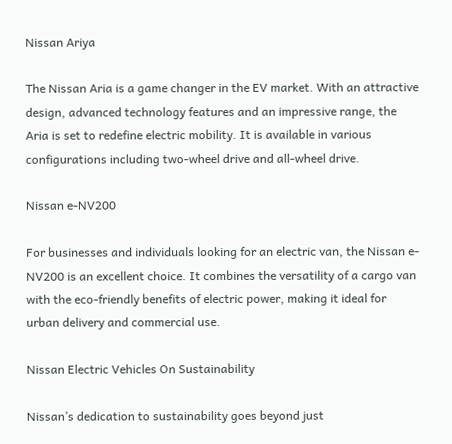Nissan Ariya

The Nissan Aria is a game changer in the EV market. With an attractive design, advanced technology features and an impressive range, the Aria is set to redefine electric mobility. It is available in various configurations including two-wheel drive and all-wheel drive.

Nissan e-NV200

For businesses and individuals looking for an electric van, the Nissan e-NV200 is an excellent choice. It combines the versatility of a cargo van with the eco-friendly benefits of electric power, making it ideal for urban delivery and commercial use.

Nissan Electric Vehicles On Sustainability

Nissan’s dedication to sustainability goes beyond just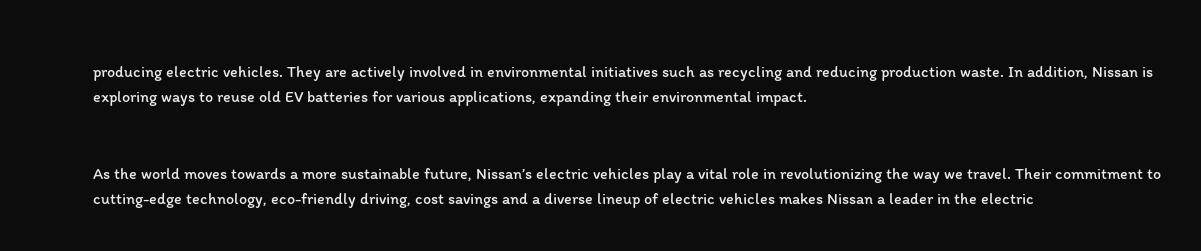producing electric vehicles. They are actively involved in environmental initiatives such as recycling and reducing production waste. In addition, Nissan is exploring ways to reuse old EV batteries for various applications, expanding their environmental impact.


As the world moves towards a more sustainable future, Nissan’s electric vehicles play a vital role in revolutionizing the way we travel. Their commitment to cutting-edge technology, eco-friendly driving, cost savings and a diverse lineup of electric vehicles makes Nissan a leader in the electric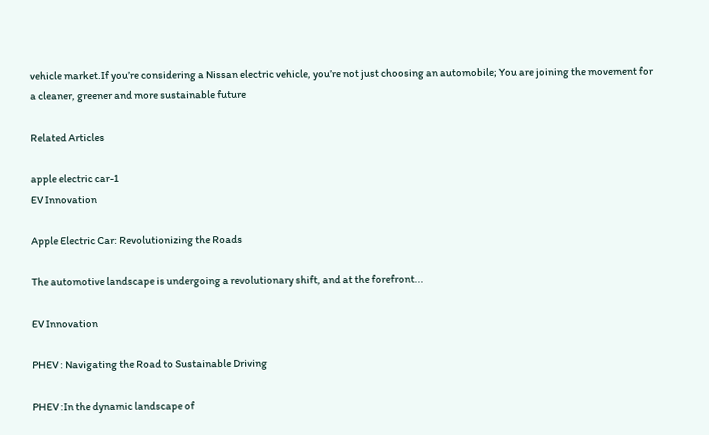vehicle market.If you’re considering a Nissan electric vehicle, you’re not just choosing an automobile; You are joining the movement for a cleaner, greener and more sustainable future

Related Articles

apple electric car-1
EV Innovation

Apple Electric Car: Revolutionizing the Roads

The automotive landscape is undergoing a revolutionary shift, and at the forefront...

EV Innovation

PHEV : Navigating the Road to Sustainable Driving

PHEV :In the dynamic landscape of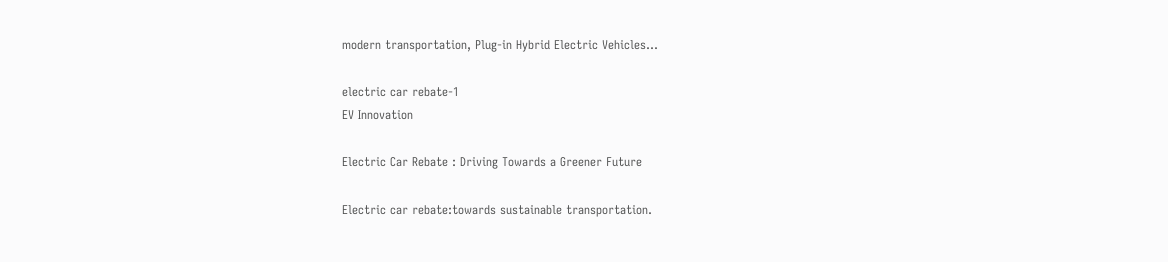modern transportation, Plug-in Hybrid Electric Vehicles...

electric car rebate-1
EV Innovation

Electric Car Rebate : Driving Towards a Greener Future

Electric car rebate:towards sustainable transportation.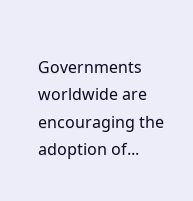Governments worldwide are encouraging the adoption of...